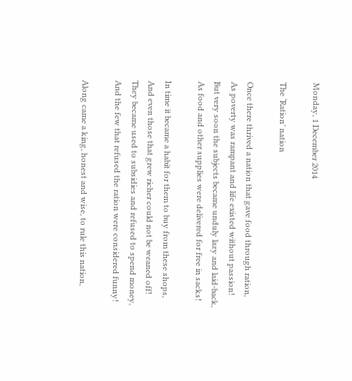Monday, 1 December 2014

The ‘Ration’ nation

Once there thrived a nation that gave food through ration,
As poverty was rampant and life existed without passion!
But very soon the subjects became unduly lazy and laid-back,
As food and other supplies were delivered for free in sacks!

In time it became a habit for them to buy from these shops,
And even those that grew richer could not be weaned off!
They became used to subsidies and refused to spend money,
And the few that refused the ration were considered funny!

Along came a king, honest and wise, to rule this nation,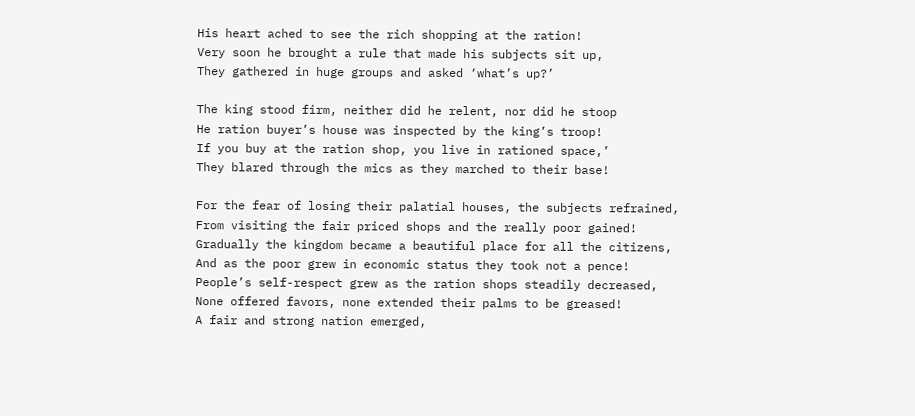His heart ached to see the rich shopping at the ration!
Very soon he brought a rule that made his subjects sit up,
They gathered in huge groups and asked ‘what’s up?’

The king stood firm, neither did he relent, nor did he stoop
He ration buyer’s house was inspected by the king’s troop!
If you buy at the ration shop, you live in rationed space,’
They blared through the mics as they marched to their base!

For the fear of losing their palatial houses, the subjects refrained,
From visiting the fair priced shops and the really poor gained!
Gradually the kingdom became a beautiful place for all the citizens,
And as the poor grew in economic status they took not a pence!
People’s self-respect grew as the ration shops steadily decreased,
None offered favors, none extended their palms to be greased!
A fair and strong nation emerged,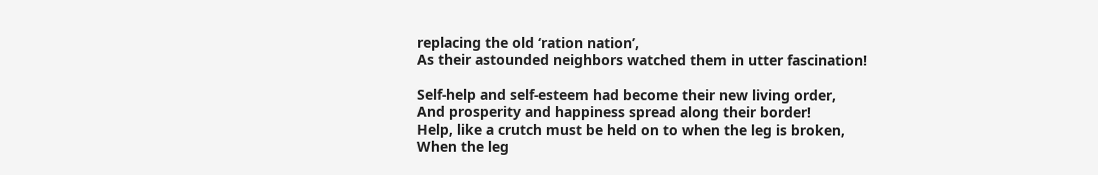replacing the old ‘ration nation’,
As their astounded neighbors watched them in utter fascination!

Self-help and self-esteem had become their new living order,
And prosperity and happiness spread along their border!
Help, like a crutch must be held on to when the leg is broken,
When the leg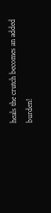heals the crutch becomes an added burden!